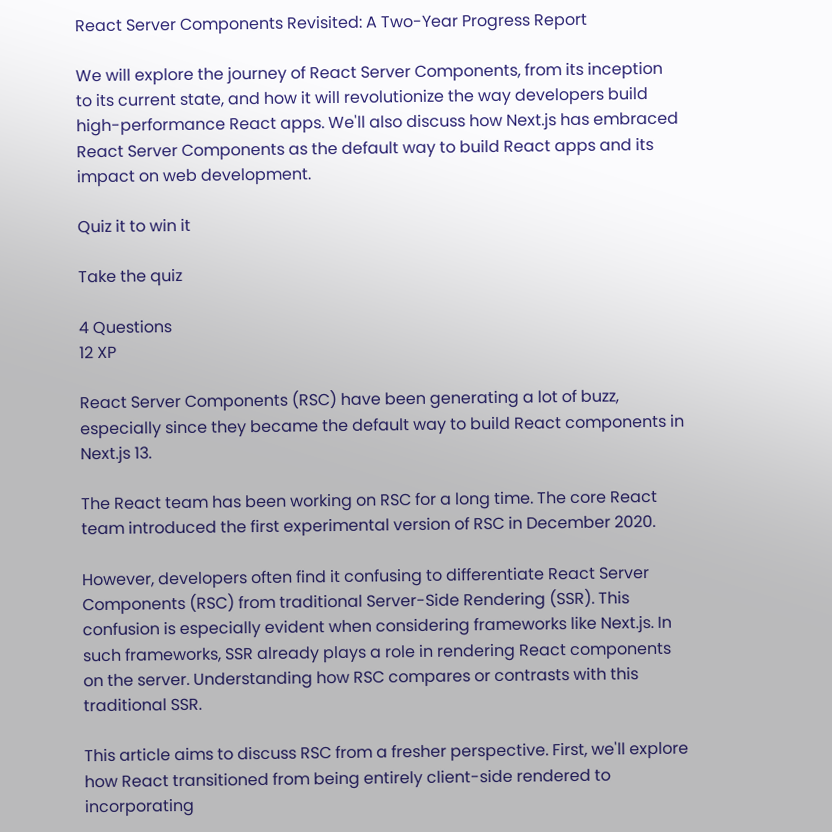React Server Components Revisited: A Two-Year Progress Report

We will explore the journey of React Server Components, from its inception to its current state, and how it will revolutionize the way developers build high-performance React apps. We'll also discuss how Next.js has embraced React Server Components as the default way to build React apps and its impact on web development.

Quiz it to win it

Take the quiz

4 Questions
12 XP

React Server Components (RSC) have been generating a lot of buzz, especially since they became the default way to build React components in Next.js 13.

The React team has been working on RSC for a long time. The core React team introduced the first experimental version of RSC in December 2020.

However, developers often find it confusing to differentiate React Server Components (RSC) from traditional Server-Side Rendering (SSR). This confusion is especially evident when considering frameworks like Next.js. In such frameworks, SSR already plays a role in rendering React components on the server. Understanding how RSC compares or contrasts with this traditional SSR.

This article aims to discuss RSC from a fresher perspective. First, we'll explore how React transitioned from being entirely client-side rendered to incorporating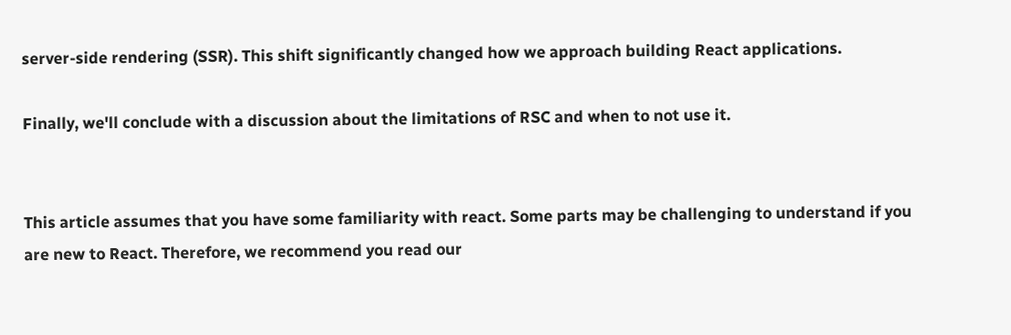server-side rendering (SSR). This shift significantly changed how we approach building React applications.

Finally, we'll conclude with a discussion about the limitations of RSC and when to not use it.


This article assumes that you have some familiarity with react. Some parts may be challenging to understand if you are new to React. Therefore, we recommend you read our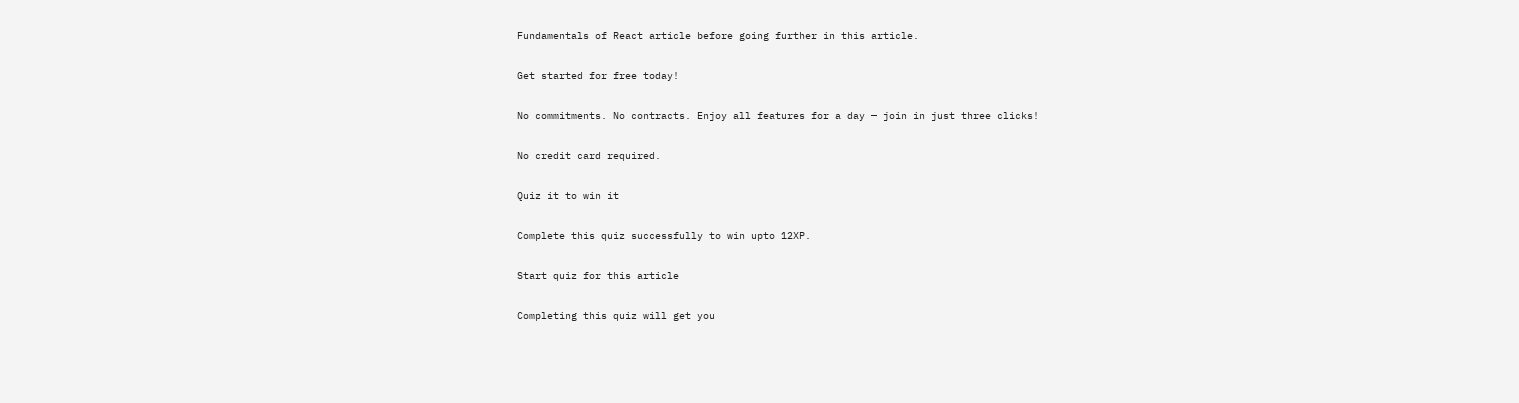Fundamentals of React article before going further in this article.

Get started for free today!

No commitments. No contracts. Enjoy all features for a day — join in just three clicks!

No credit card required.

Quiz it to win it

Complete this quiz successfully to win upto 12XP.

Start quiz for this article

Completing this quiz will get you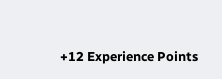+12 Experience Points